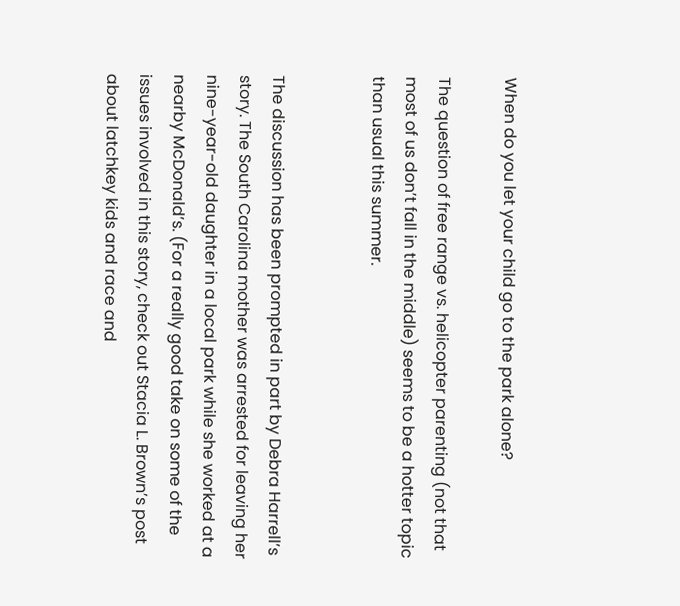When do you let your child go to the park alone?

The question of free range vs. helicopter parenting (not that most of us don’t fall in the middle) seems to be a hotter topic than usual this summer.


The discussion has been prompted in part by Debra Harrell’s story. The South Carolina mother was arrested for leaving her nine-year-old daughter in a local park while she worked at a nearby McDonald’s. (For a really good take on some of the issues involved in this story, check out Stacia L. Brown’s post about latchkey kids and race and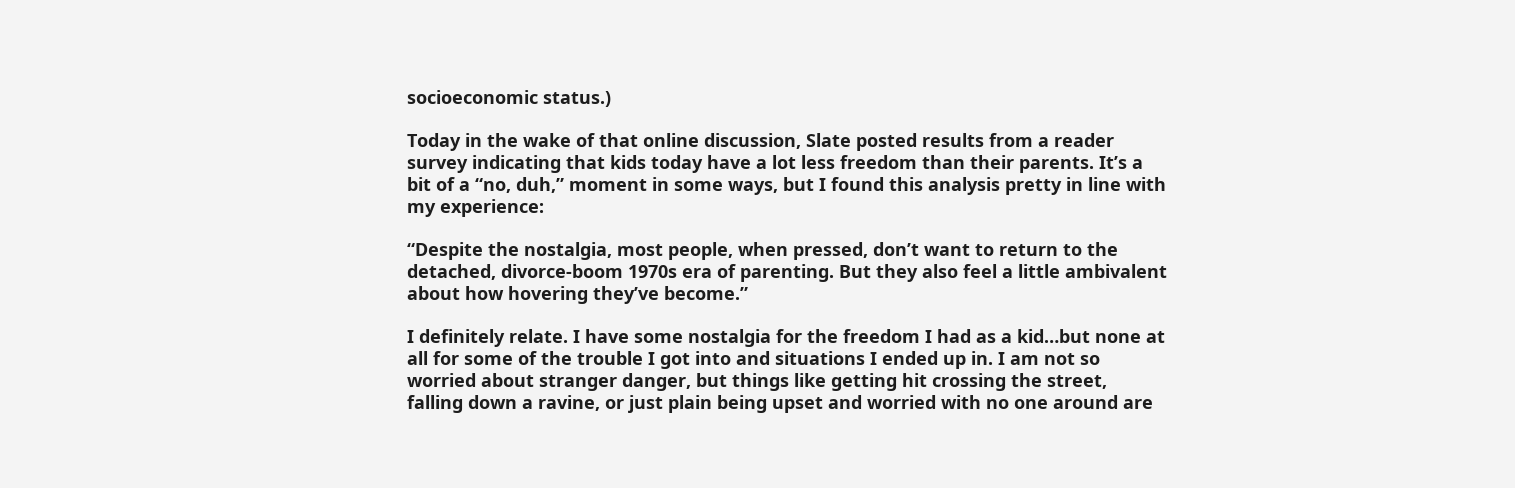socioeconomic status.)

Today in the wake of that online discussion, Slate posted results from a reader survey indicating that kids today have a lot less freedom than their parents. It’s a bit of a “no, duh,” moment in some ways, but I found this analysis pretty in line with my experience:

“Despite the nostalgia, most people, when pressed, don’t want to return to the detached, divorce-boom 1970s era of parenting. But they also feel a little ambivalent about how hovering they’ve become.”

I definitely relate. I have some nostalgia for the freedom I had as a kid…but none at all for some of the trouble I got into and situations I ended up in. I am not so worried about stranger danger, but things like getting hit crossing the street, falling down a ravine, or just plain being upset and worried with no one around are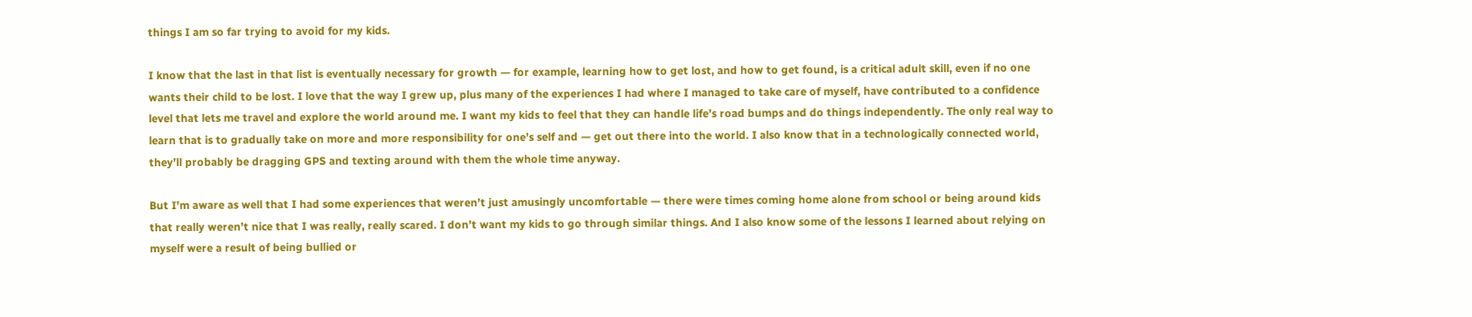things I am so far trying to avoid for my kids.

I know that the last in that list is eventually necessary for growth — for example, learning how to get lost, and how to get found, is a critical adult skill, even if no one wants their child to be lost. I love that the way I grew up, plus many of the experiences I had where I managed to take care of myself, have contributed to a confidence level that lets me travel and explore the world around me. I want my kids to feel that they can handle life’s road bumps and do things independently. The only real way to learn that is to gradually take on more and more responsibility for one’s self and — get out there into the world. I also know that in a technologically connected world, they’ll probably be dragging GPS and texting around with them the whole time anyway.

But I’m aware as well that I had some experiences that weren’t just amusingly uncomfortable — there were times coming home alone from school or being around kids that really weren’t nice that I was really, really scared. I don’t want my kids to go through similar things. And I also know some of the lessons I learned about relying on myself were a result of being bullied or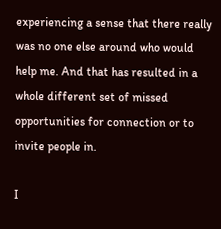experiencing a sense that there really was no one else around who would help me. And that has resulted in a whole different set of missed opportunities for connection or to invite people in.

I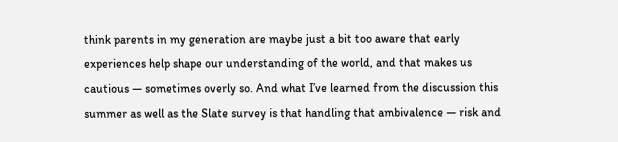think parents in my generation are maybe just a bit too aware that early experiences help shape our understanding of the world, and that makes us cautious — sometimes overly so. And what I’ve learned from the discussion this summer as well as the Slate survey is that handling that ambivalence — risk and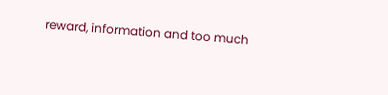reward, information and too much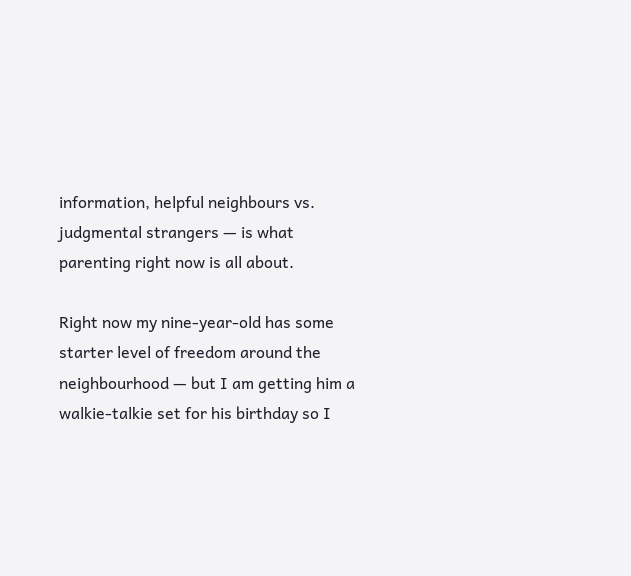information, helpful neighbours vs. judgmental strangers — is what parenting right now is all about.

Right now my nine-year-old has some starter level of freedom around the neighbourhood — but I am getting him a walkie-talkie set for his birthday so I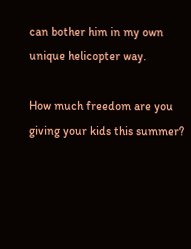can bother him in my own unique helicopter way.

How much freedom are you giving your kids this summer?